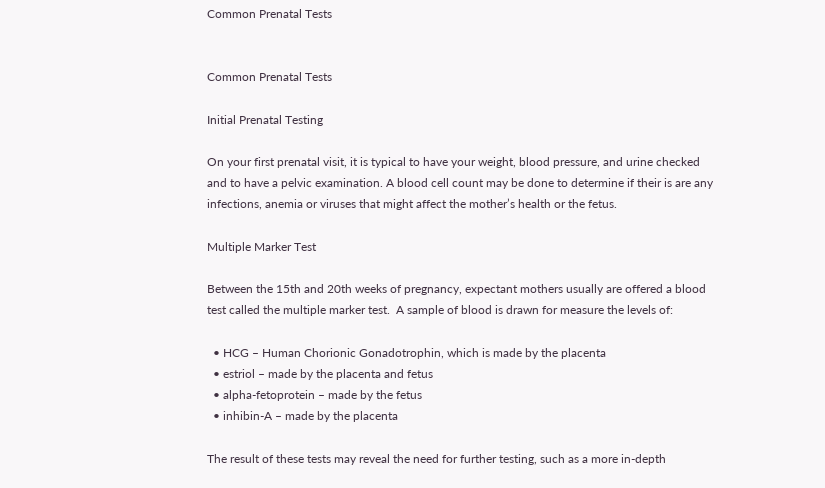Common Prenatal Tests


Common Prenatal Tests

Initial Prenatal Testing

On your first prenatal visit, it is typical to have your weight, blood pressure, and urine checked and to have a pelvic examination. A blood cell count may be done to determine if their is are any infections, anemia or viruses that might affect the mother’s health or the fetus.

Multiple Marker Test

Between the 15th and 20th weeks of pregnancy, expectant mothers usually are offered a blood test called the multiple marker test.  A sample of blood is drawn for measure the levels of:

  • HCG – Human Chorionic Gonadotrophin, which is made by the placenta
  • estriol – made by the placenta and fetus
  • alpha-fetoprotein – made by the fetus
  • inhibin-A – made by the placenta

The result of these tests may reveal the need for further testing, such as a more in-depth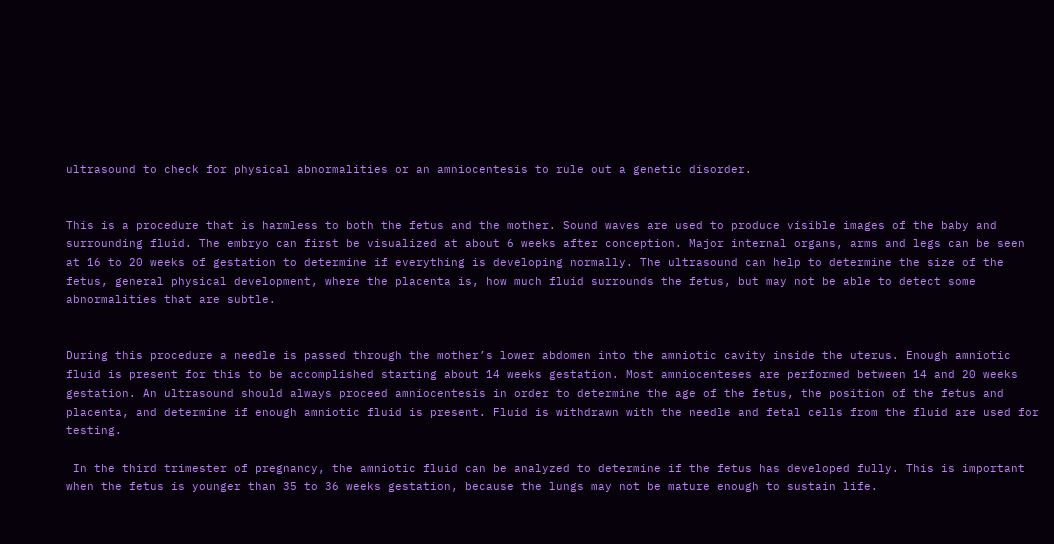ultrasound to check for physical abnormalities or an amniocentesis to rule out a genetic disorder.


This is a procedure that is harmless to both the fetus and the mother. Sound waves are used to produce visible images of the baby and surrounding fluid. The embryo can first be visualized at about 6 weeks after conception. Major internal organs, arms and legs can be seen at 16 to 20 weeks of gestation to determine if everything is developing normally. The ultrasound can help to determine the size of the fetus, general physical development, where the placenta is, how much fluid surrounds the fetus, but may not be able to detect some abnormalities that are subtle.


During this procedure a needle is passed through the mother’s lower abdomen into the amniotic cavity inside the uterus. Enough amniotic fluid is present for this to be accomplished starting about 14 weeks gestation. Most amniocenteses are performed between 14 and 20 weeks gestation. An ultrasound should always proceed amniocentesis in order to determine the age of the fetus, the position of the fetus and placenta, and determine if enough amniotic fluid is present. Fluid is withdrawn with the needle and fetal cells from the fluid are used for testing.

 In the third trimester of pregnancy, the amniotic fluid can be analyzed to determine if the fetus has developed fully. This is important when the fetus is younger than 35 to 36 weeks gestation, because the lungs may not be mature enough to sustain life.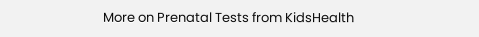More on Prenatal Tests from KidsHealth